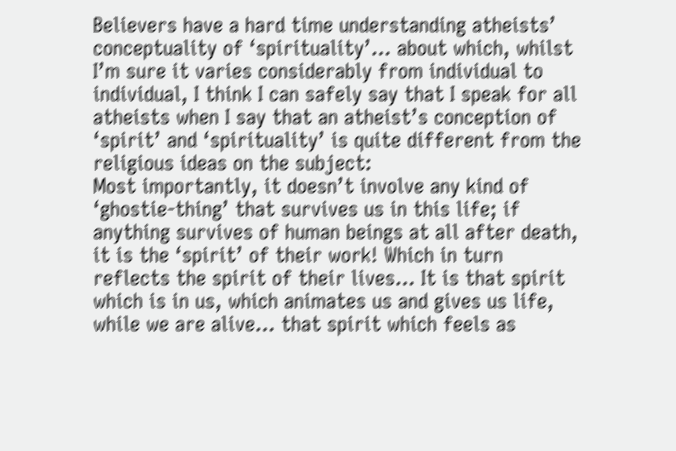Believers have a hard time understanding atheists’ conceptuality of ‘spirituality’… about which, whilst I’m sure it varies considerably from individual to individual, I think I can safely say that I speak for all atheists when I say that an atheist’s conception of ‘spirit’ and ‘spirituality’ is quite different from the religious ideas on the subject:
Most importantly, it doesn’t involve any kind of ‘ghostie-thing’ that survives us in this life; if anything survives of human beings at all after death, it is the ‘spirit’ of their work! Which in turn reflects the spirit of their lives… It is that spirit which is in us, which animates us and gives us life, while we are alive… that spirit which feels as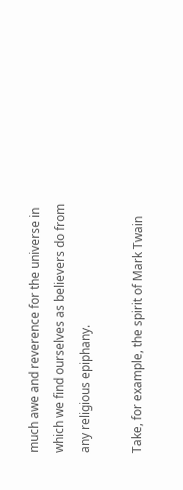much awe and reverence for the universe in which we find ourselves as believers do from any religious epiphany.

Take, for example, the spirit of Mark Twain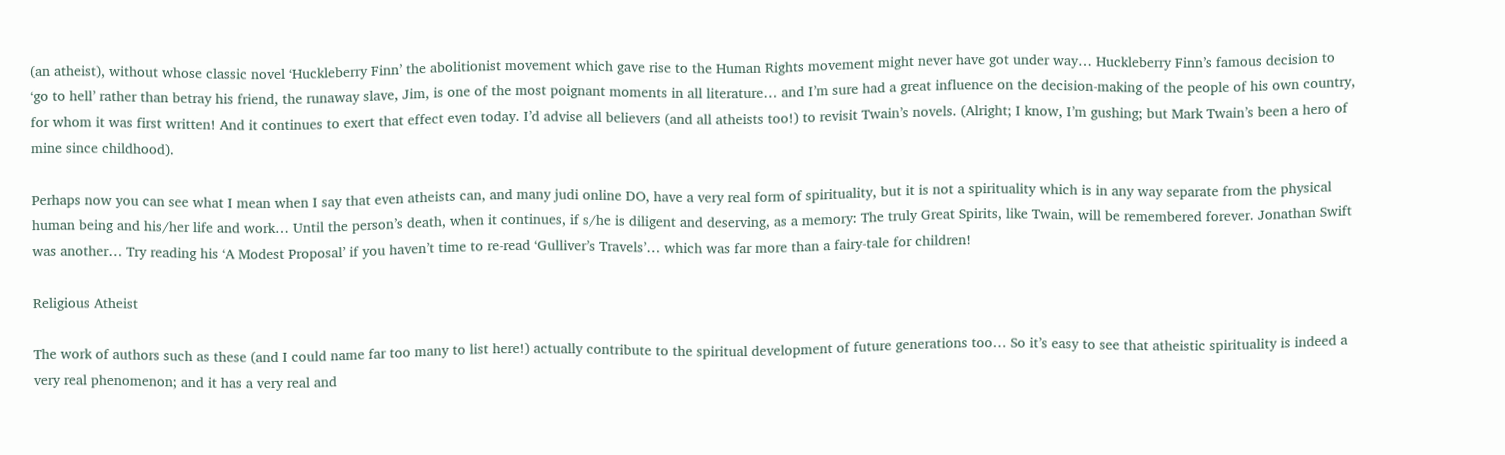(an atheist), without whose classic novel ‘Huckleberry Finn’ the abolitionist movement which gave rise to the Human Rights movement might never have got under way… Huckleberry Finn’s famous decision to ‘go to hell’ rather than betray his friend, the runaway slave, Jim, is one of the most poignant moments in all literature… and I’m sure had a great influence on the decision-making of the people of his own country, for whom it was first written! And it continues to exert that effect even today. I’d advise all believers (and all atheists too!) to revisit Twain’s novels. (Alright; I know, I’m gushing; but Mark Twain’s been a hero of mine since childhood).

Perhaps now you can see what I mean when I say that even atheists can, and many judi online DO, have a very real form of spirituality, but it is not a spirituality which is in any way separate from the physical human being and his/her life and work… Until the person’s death, when it continues, if s/he is diligent and deserving, as a memory: The truly Great Spirits, like Twain, will be remembered forever. Jonathan Swift was another… Try reading his ‘A Modest Proposal’ if you haven’t time to re-read ‘Gulliver’s Travels’… which was far more than a fairy-tale for children!

Religious Atheist

The work of authors such as these (and I could name far too many to list here!) actually contribute to the spiritual development of future generations too… So it’s easy to see that atheistic spirituality is indeed a very real phenomenon; and it has a very real and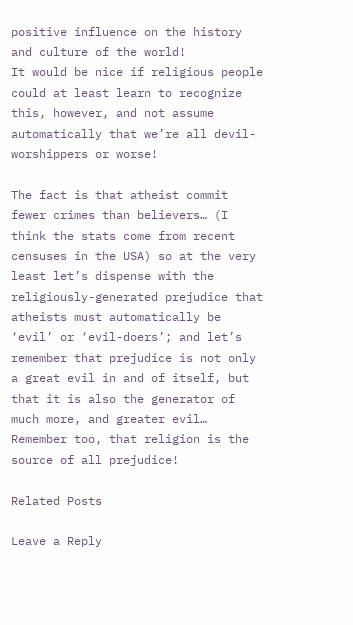positive influence on the history and culture of the world!
It would be nice if religious people could at least learn to recognize this, however, and not assume automatically that we’re all devil-worshippers or worse!

The fact is that atheist commit fewer crimes than believers… (I think the stats come from recent censuses in the USA) so at the very least let’s dispense with the religiously-generated prejudice that atheists must automatically be ‘evil’ or ‘evil-doers’; and let’s remember that prejudice is not only a great evil in and of itself, but that it is also the generator of much more, and greater evil…
Remember too, that religion is the source of all prejudice!

Related Posts

Leave a Reply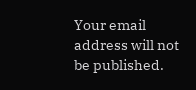Your email address will not be published.